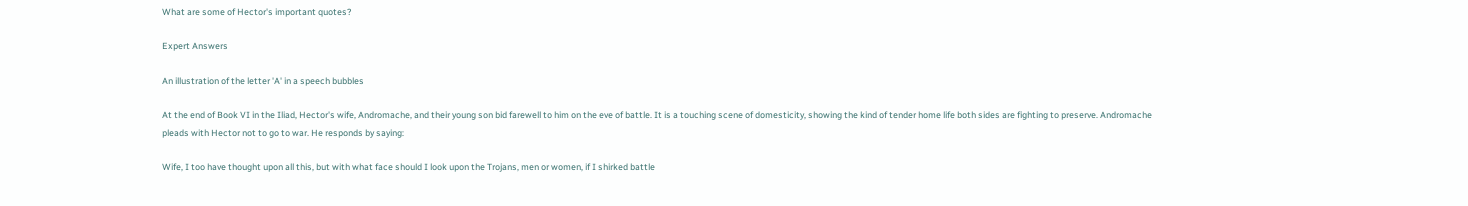What are some of Hector's important quotes?

Expert Answers

An illustration of the letter 'A' in a speech bubbles

At the end of Book VI in the Iliad, Hector's wife, Andromache, and their young son bid farewell to him on the eve of battle. It is a touching scene of domesticity, showing the kind of tender home life both sides are fighting to preserve. Andromache pleads with Hector not to go to war. He responds by saying:

Wife, I too have thought upon all this, but with what face should I look upon the Trojans, men or women, if I shirked battle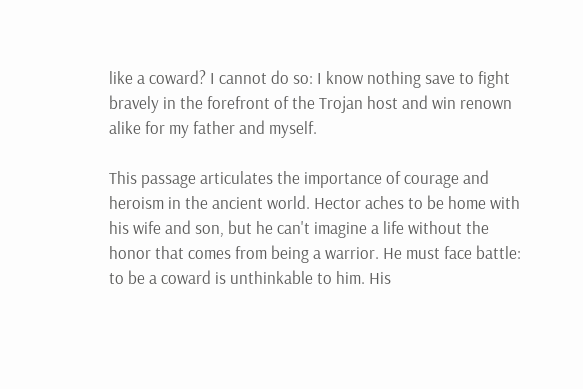like a coward? I cannot do so: I know nothing save to fight bravely in the forefront of the Trojan host and win renown alike for my father and myself.

This passage articulates the importance of courage and heroism in the ancient world. Hector aches to be home with his wife and son, but he can't imagine a life without the honor that comes from being a warrior. He must face battle: to be a coward is unthinkable to him. His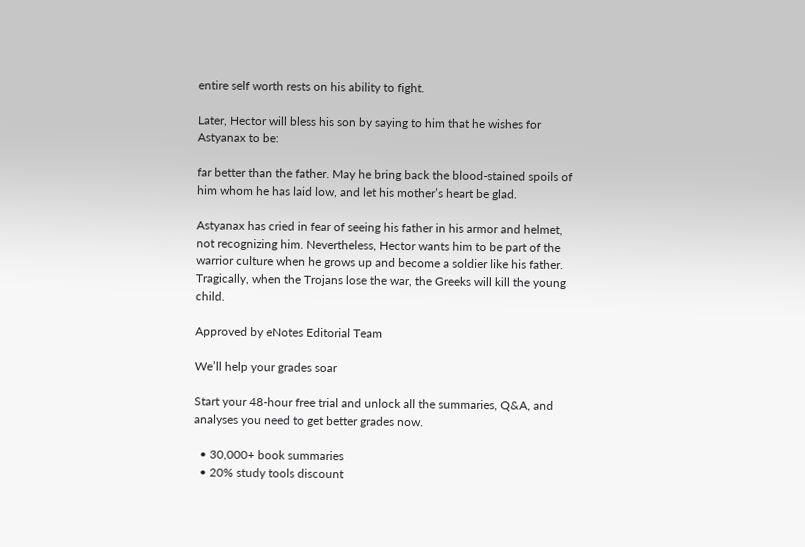entire self worth rests on his ability to fight.

Later, Hector will bless his son by saying to him that he wishes for Astyanax to be:

far better than the father. May he bring back the blood-stained spoils of him whom he has laid low, and let his mother’s heart be glad.

Astyanax has cried in fear of seeing his father in his armor and helmet, not recognizing him. Nevertheless, Hector wants him to be part of the warrior culture when he grows up and become a soldier like his father. Tragically, when the Trojans lose the war, the Greeks will kill the young child.

Approved by eNotes Editorial Team

We’ll help your grades soar

Start your 48-hour free trial and unlock all the summaries, Q&A, and analyses you need to get better grades now.

  • 30,000+ book summaries
  • 20% study tools discount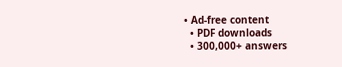• Ad-free content
  • PDF downloads
  • 300,000+ answers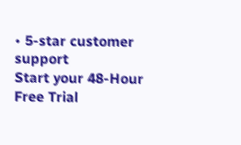• 5-star customer support
Start your 48-Hour Free Trial